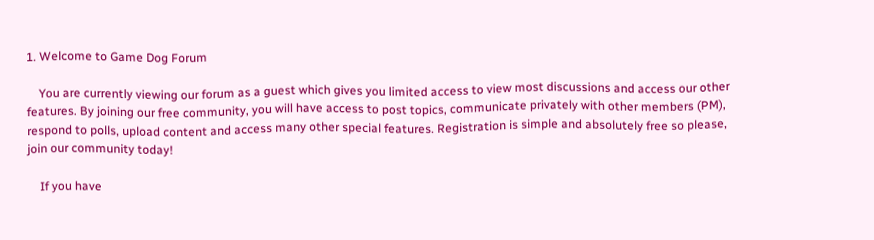1. Welcome to Game Dog Forum

    You are currently viewing our forum as a guest which gives you limited access to view most discussions and access our other features. By joining our free community, you will have access to post topics, communicate privately with other members (PM), respond to polls, upload content and access many other special features. Registration is simple and absolutely free so please, join our community today!

    If you have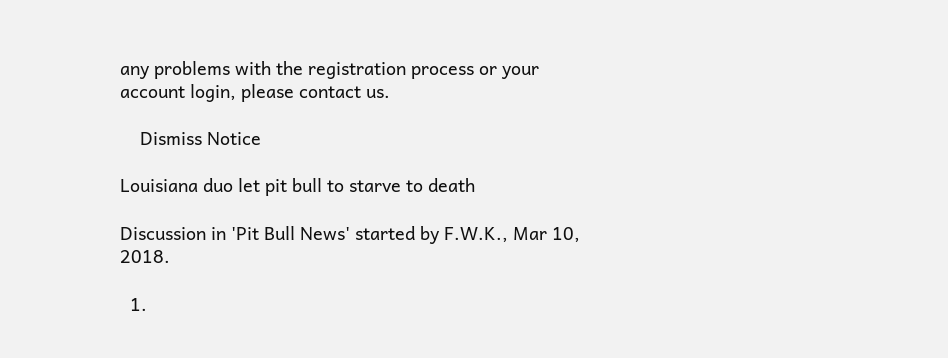any problems with the registration process or your account login, please contact us.

    Dismiss Notice

Louisiana duo let pit bull to starve to death

Discussion in 'Pit Bull News' started by F.W.K., Mar 10, 2018.

  1.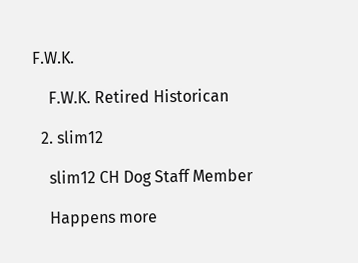F.W.K.

    F.W.K. Retired Historican

  2. slim12

    slim12 CH Dog Staff Member

    Happens more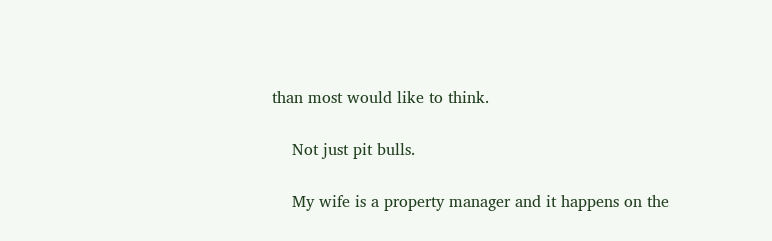than most would like to think.

    Not just pit bulls.

    My wife is a property manager and it happens on the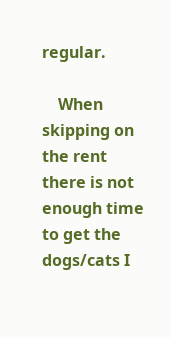regular.

    When skipping on the rent there is not enough time to get the dogs/cats I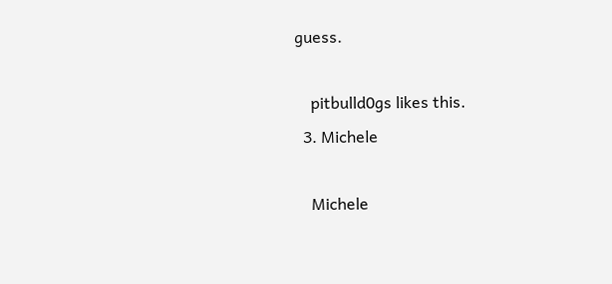guess.

    pitbulld0gs likes this.
  3. Michele

    Michele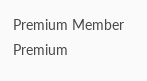Premium Member Premium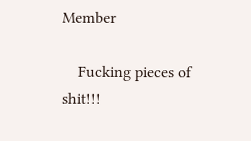Member

    Fucking pieces of shit!!!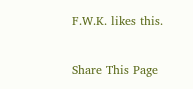F.W.K. likes this.

Share This Page